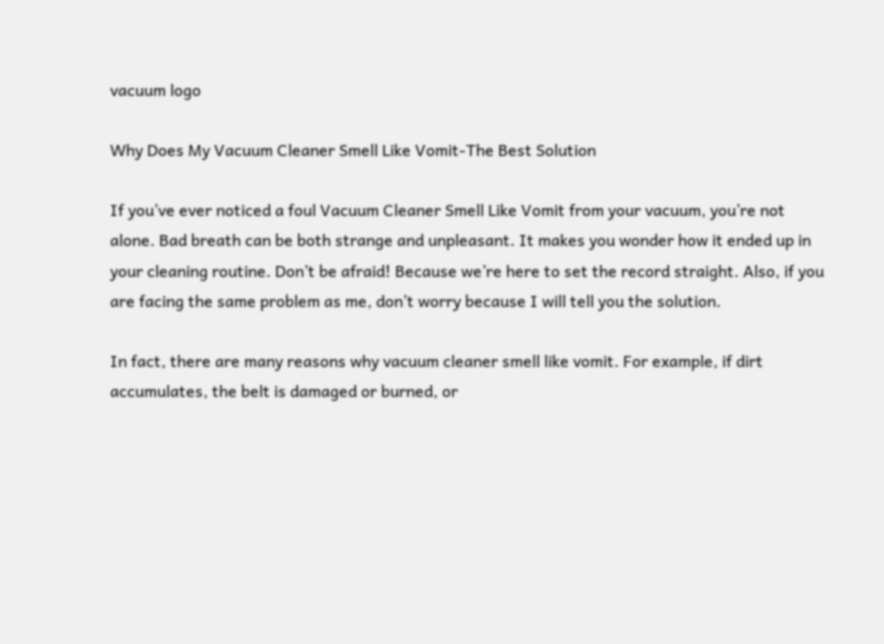vacuum logo

Why Does My Vacuum Cleaner Smell Like Vomit-The Best Solution

If you’ve ever noticed a foul Vacuum Cleaner Smell Like Vomit from your vacuum, you’re not alone. Bad breath can be both strange and unpleasant. It makes you wonder how it ended up in your cleaning routine. Don’t be afraid! Because we’re here to set the record straight. Also, if you are facing the same problem as me, don’t worry because I will tell you the solution.

In fact, there are many reasons why vacuum cleaner smell like vomit. For example, if dirt accumulates, the belt is damaged or burned, or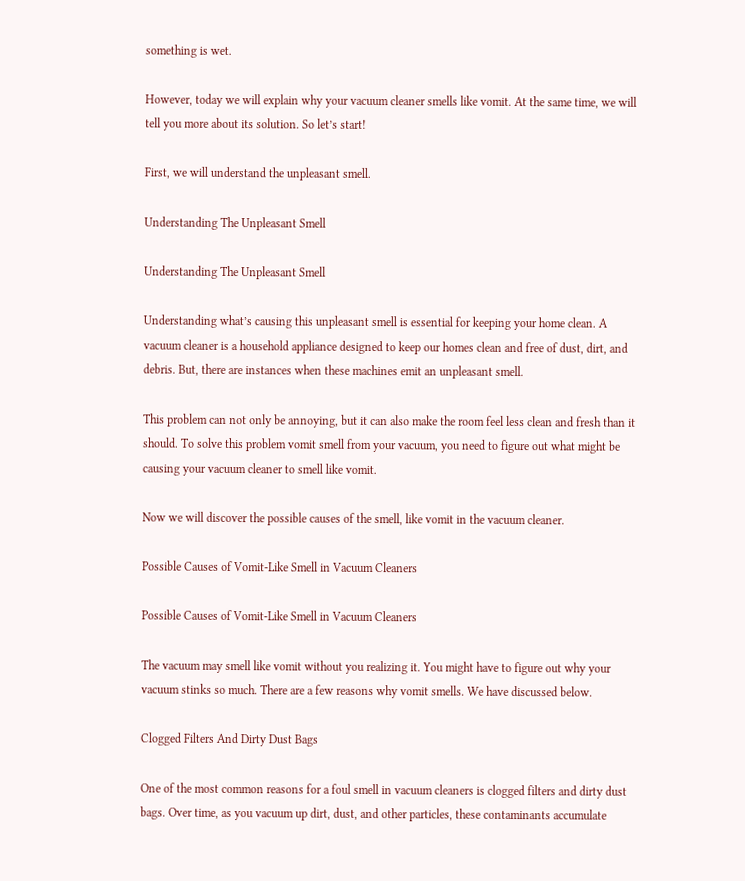something is wet.

However, today we will explain why your vacuum cleaner smells like vomit. At the same time, we will tell you more about its solution. So let’s start!

First, we will understand the unpleasant smell.

Understanding The Unpleasant Smell

Understanding The Unpleasant Smell

Understanding what’s causing this unpleasant smell is essential for keeping your home clean. A vacuum cleaner is a household appliance designed to keep our homes clean and free of dust, dirt, and debris. But, there are instances when these machines emit an unpleasant smell.

This problem can not only be annoying, but it can also make the room feel less clean and fresh than it should. To solve this problem vomit smell from your vacuum, you need to figure out what might be causing your vacuum cleaner to smell like vomit.

Now we will discover the possible causes of the smell, like vomit in the vacuum cleaner.

Possible Causes of Vomit-Like Smell in Vacuum Cleaners

Possible Causes of Vomit-Like Smell in Vacuum Cleaners

The vacuum may smell like vomit without you realizing it. You might have to figure out why your vacuum stinks so much. There are a few reasons why vomit smells. We have discussed below.

Clogged Filters And Dirty Dust Bags

One of the most common reasons for a foul smell in vacuum cleaners is clogged filters and dirty dust bags. Over time, as you vacuum up dirt, dust, and other particles, these contaminants accumulate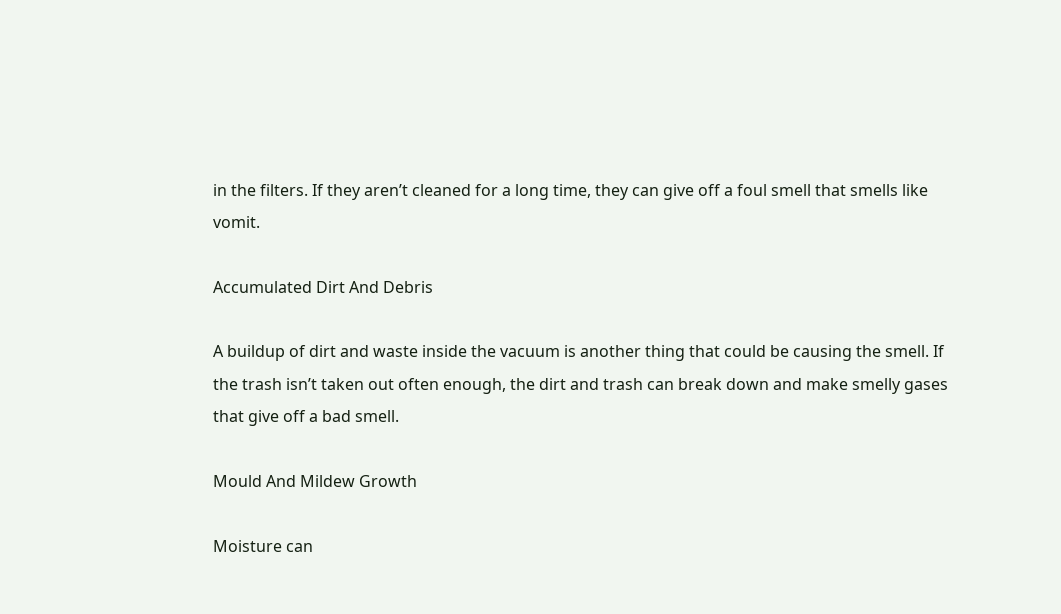in the filters. If they aren’t cleaned for a long time, they can give off a foul smell that smells like vomit.

Accumulated Dirt And Debris

A buildup of dirt and waste inside the vacuum is another thing that could be causing the smell. If the trash isn’t taken out often enough, the dirt and trash can break down and make smelly gases that give off a bad smell.

Mould And Mildew Growth

Moisture can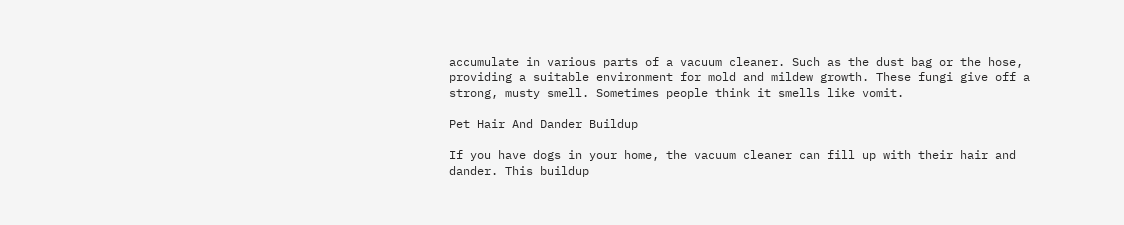accumulate in various parts of a vacuum cleaner. Such as the dust bag or the hose, providing a suitable environment for mold and mildew growth. These fungi give off a strong, musty smell. Sometimes people think it smells like vomit.

Pet Hair And Dander Buildup

If you have dogs in your home, the vacuum cleaner can fill up with their hair and dander. This buildup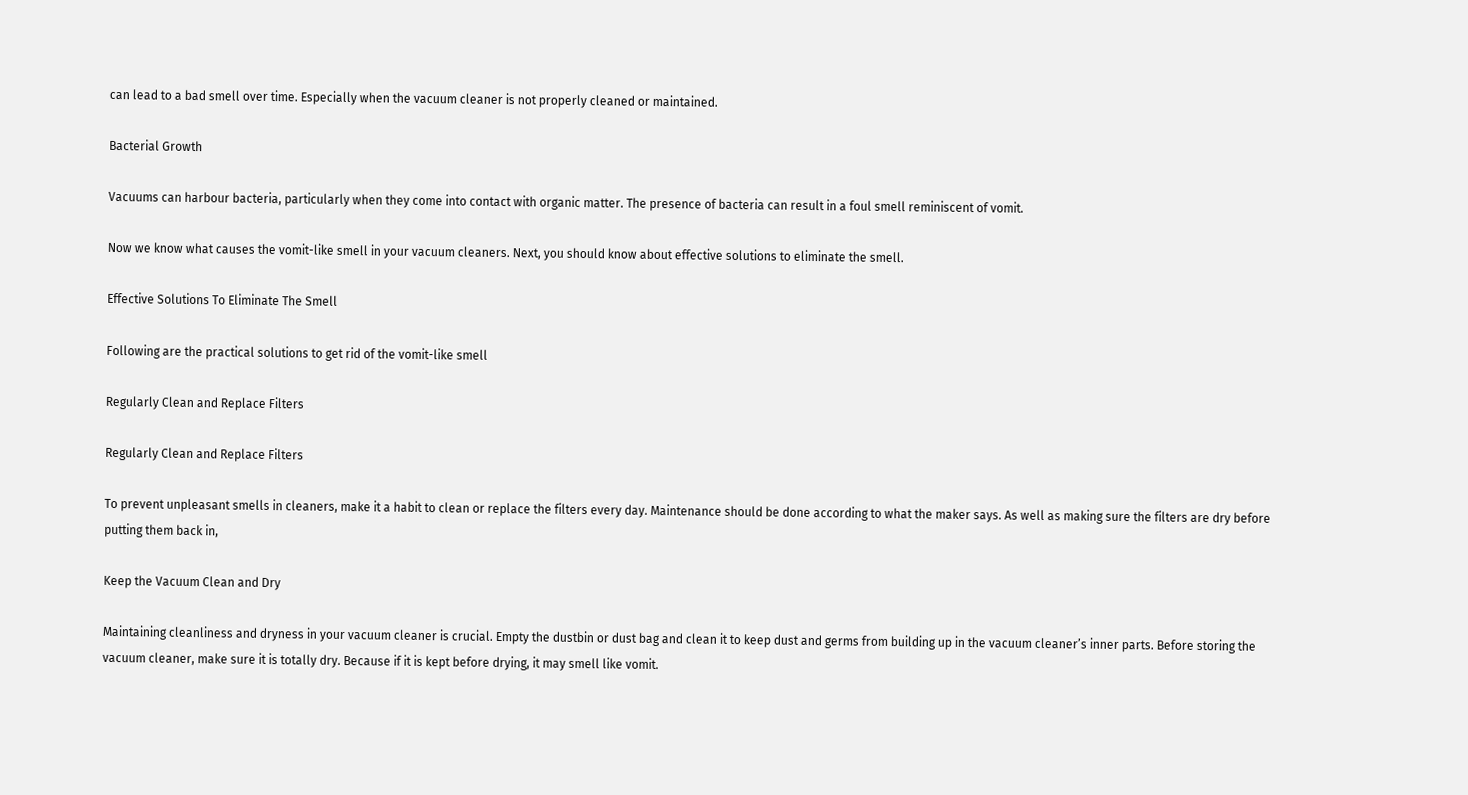can lead to a bad smell over time. Especially when the vacuum cleaner is not properly cleaned or maintained.

Bacterial Growth

Vacuums can harbour bacteria, particularly when they come into contact with organic matter. The presence of bacteria can result in a foul smell reminiscent of vomit.

Now we know what causes the vomit-like smell in your vacuum cleaners. Next, you should know about effective solutions to eliminate the smell.

Effective Solutions To Eliminate The Smell

Following are the practical solutions to get rid of the vomit-like smell

Regularly Clean and Replace Filters

Regularly Clean and Replace Filters

To prevent unpleasant smells in cleaners, make it a habit to clean or replace the filters every day. Maintenance should be done according to what the maker says. As well as making sure the filters are dry before putting them back in,

Keep the Vacuum Clean and Dry

Maintaining cleanliness and dryness in your vacuum cleaner is crucial. Empty the dustbin or dust bag and clean it to keep dust and germs from building up in the vacuum cleaner’s inner parts. Before storing the vacuum cleaner, make sure it is totally dry. Because if it is kept before drying, it may smell like vomit.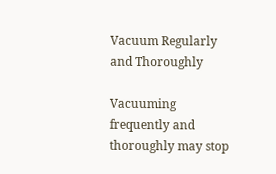Vacuum Regularly and Thoroughly

Vacuuming frequently and thoroughly may stop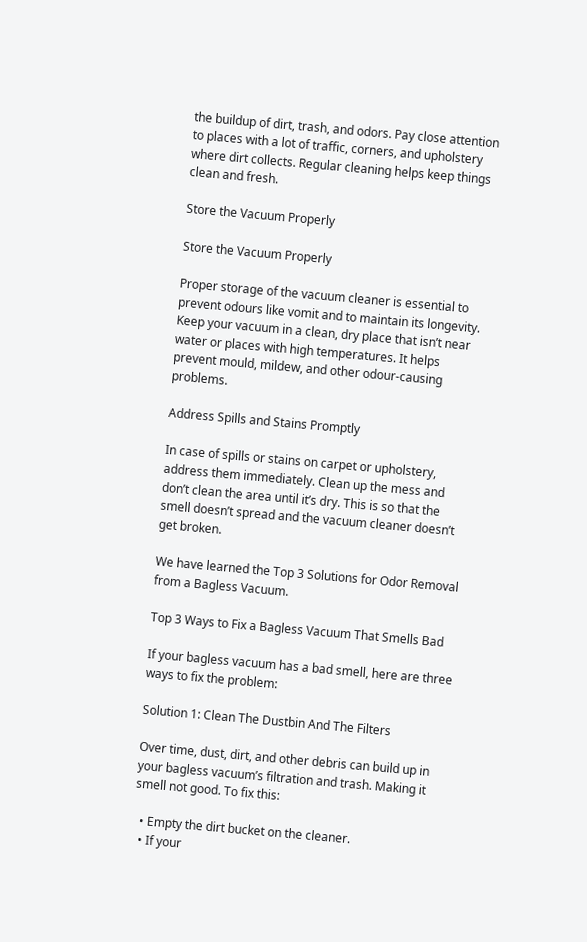the buildup of dirt, trash, and odors. Pay close attention to places with a lot of traffic, corners, and upholstery where dirt collects. Regular cleaning helps keep things clean and fresh.

Store the Vacuum Properly

Store the Vacuum Properly

Proper storage of the vacuum cleaner is essential to prevent odours like vomit and to maintain its longevity. Keep your vacuum in a clean, dry place that isn’t near water or places with high temperatures. It helps prevent mould, mildew, and other odour-causing problems.

Address Spills and Stains Promptly

In case of spills or stains on carpet or upholstery, address them immediately. Clean up the mess and don’t clean the area until it’s dry. This is so that the smell doesn’t spread and the vacuum cleaner doesn’t get broken.

We have learned the Top 3 Solutions for Odor Removal from a Bagless Vacuum.

Top 3 Ways to Fix a Bagless Vacuum That Smells Bad

If your bagless vacuum has a bad smell, here are three ways to fix the problem:

Solution 1: Clean The Dustbin And The Filters

Over time, dust, dirt, and other debris can build up in your bagless vacuum’s filtration and trash. Making it smell not good. To fix this:

  • Empty the dirt bucket on the cleaner.
  • If your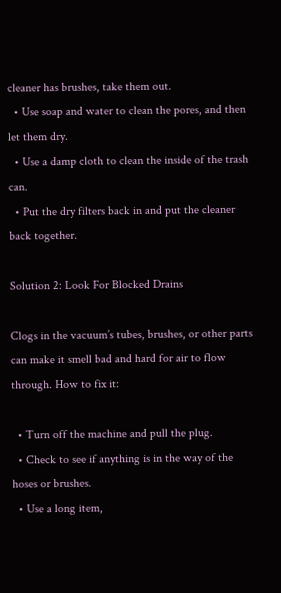cleaner has brushes, take them out.
  • Use soap and water to clean the pores, and then let them dry.
  • Use a damp cloth to clean the inside of the trash can.
  • Put the dry filters back in and put the cleaner back together.

Solution 2: Look For Blocked Drains

Clogs in the vacuum’s tubes, brushes, or other parts can make it smell bad and hard for air to flow through. How to fix it:

  • Turn off the machine and pull the plug.
  • Check to see if anything is in the way of the hoses or brushes.
  • Use a long item,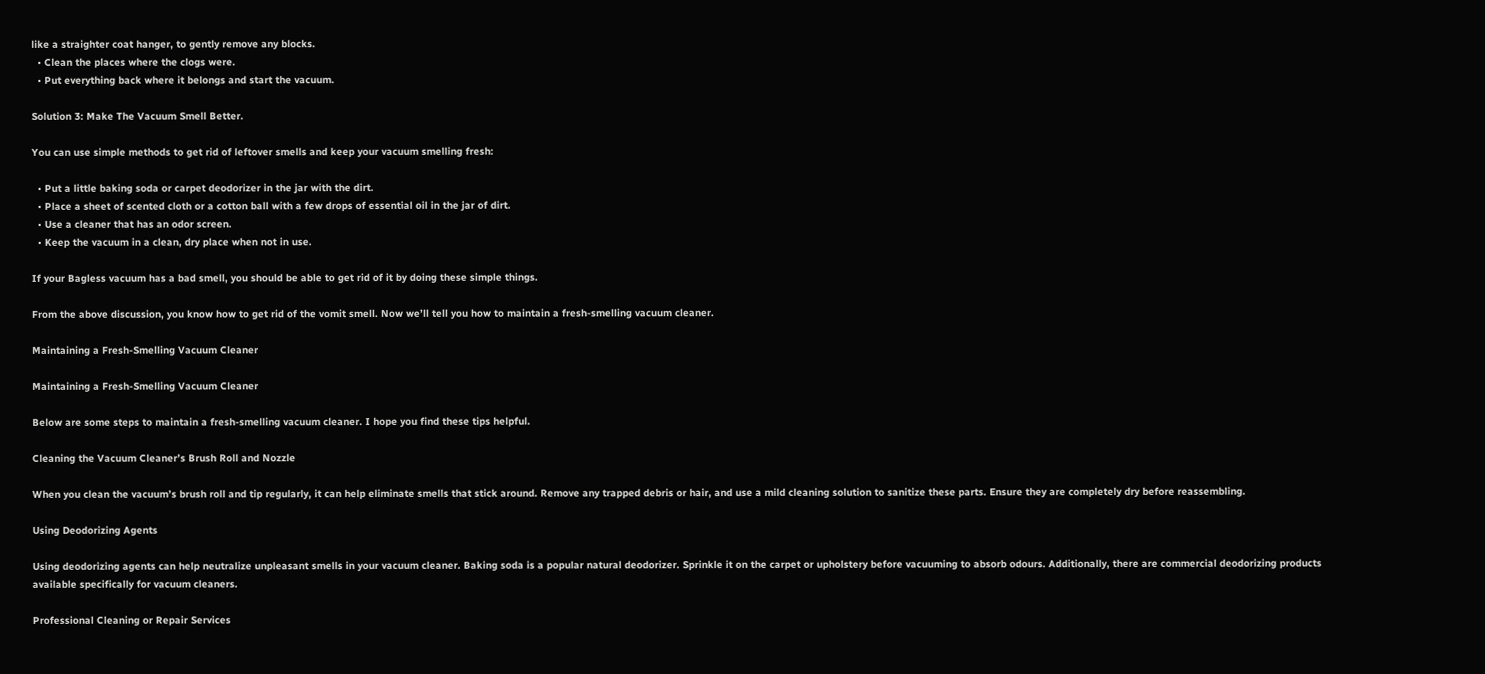like a straighter coat hanger, to gently remove any blocks.
  • Clean the places where the clogs were.
  • Put everything back where it belongs and start the vacuum.

Solution 3: Make The Vacuum Smell Better.

You can use simple methods to get rid of leftover smells and keep your vacuum smelling fresh:

  • Put a little baking soda or carpet deodorizer in the jar with the dirt.
  • Place a sheet of scented cloth or a cotton ball with a few drops of essential oil in the jar of dirt.
  • Use a cleaner that has an odor screen.
  • Keep the vacuum in a clean, dry place when not in use.

If your Bagless vacuum has a bad smell, you should be able to get rid of it by doing these simple things.

From the above discussion, you know how to get rid of the vomit smell. Now we’ll tell you how to maintain a fresh-smelling vacuum cleaner.

Maintaining a Fresh-Smelling Vacuum Cleaner

Maintaining a Fresh-Smelling Vacuum Cleaner

Below are some steps to maintain a fresh-smelling vacuum cleaner. I hope you find these tips helpful.

Cleaning the Vacuum Cleaner’s Brush Roll and Nozzle

When you clean the vacuum’s brush roll and tip regularly, it can help eliminate smells that stick around. Remove any trapped debris or hair, and use a mild cleaning solution to sanitize these parts. Ensure they are completely dry before reassembling.

Using Deodorizing Agents

Using deodorizing agents can help neutralize unpleasant smells in your vacuum cleaner. Baking soda is a popular natural deodorizer. Sprinkle it on the carpet or upholstery before vacuuming to absorb odours. Additionally, there are commercial deodorizing products available specifically for vacuum cleaners.

Professional Cleaning or Repair Services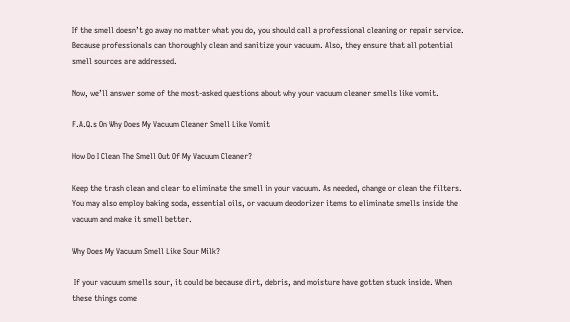If the smell doesn’t go away no matter what you do, you should call a professional cleaning or repair service. Because professionals can thoroughly clean and sanitize your vacuum. Also, they ensure that all potential smell sources are addressed.

Now, we’ll answer some of the most-asked questions about why your vacuum cleaner smells like vomit.

F.A.Q.s On Why Does My Vacuum Cleaner Smell Like Vomit

How Do I Clean The Smell Out Of My Vacuum Cleaner?

Keep the trash clean and clear to eliminate the smell in your vacuum. As needed, change or clean the filters. You may also employ baking soda, essential oils, or vacuum deodorizer items to eliminate smells inside the vacuum and make it smell better.

Why Does My Vacuum Smell Like Sour Milk?

 If your vacuum smells sour, it could be because dirt, debris, and moisture have gotten stuck inside. When these things come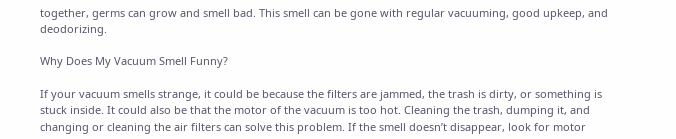together, germs can grow and smell bad. This smell can be gone with regular vacuuming, good upkeep, and deodorizing.

Why Does My Vacuum Smell Funny?

If your vacuum smells strange, it could be because the filters are jammed, the trash is dirty, or something is stuck inside. It could also be that the motor of the vacuum is too hot. Cleaning the trash, dumping it, and changing or cleaning the air filters can solve this problem. If the smell doesn’t disappear, look for motor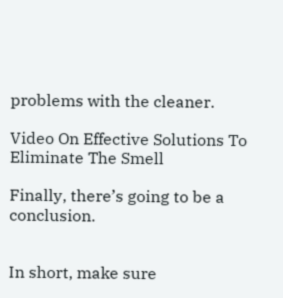problems with the cleaner.

Video On Effective Solutions To Eliminate The Smell

Finally, there’s going to be a conclusion.


In short, make sure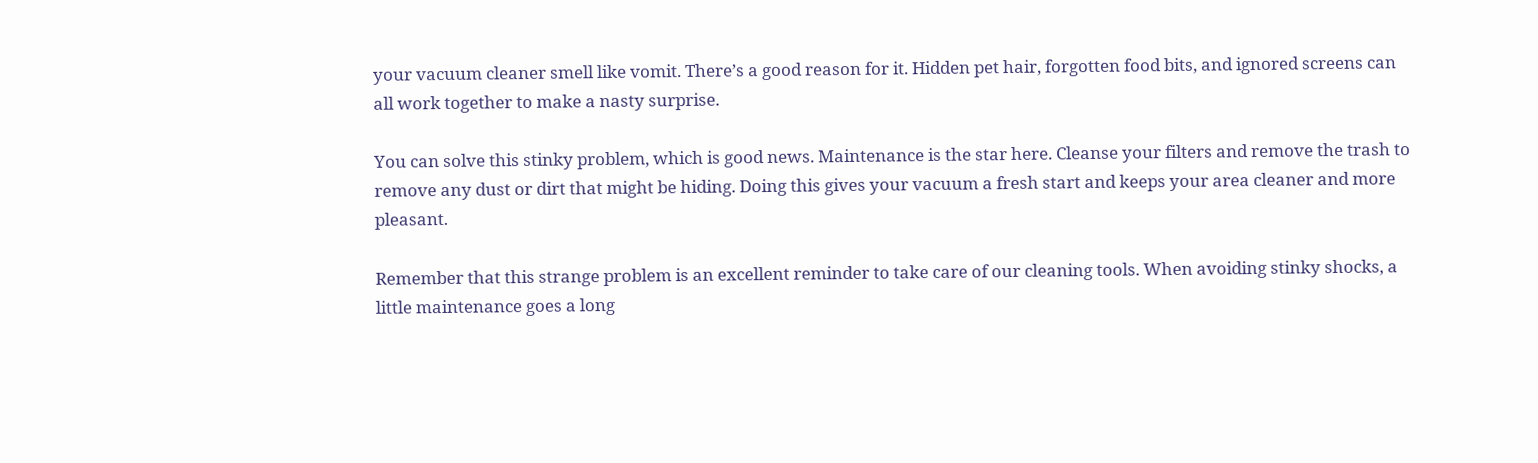your vacuum cleaner smell like vomit. There’s a good reason for it. Hidden pet hair, forgotten food bits, and ignored screens can all work together to make a nasty surprise.

You can solve this stinky problem, which is good news. Maintenance is the star here. Cleanse your filters and remove the trash to remove any dust or dirt that might be hiding. Doing this gives your vacuum a fresh start and keeps your area cleaner and more pleasant.

Remember that this strange problem is an excellent reminder to take care of our cleaning tools. When avoiding stinky shocks, a little maintenance goes a long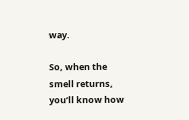way.

So, when the smell returns, you’ll know how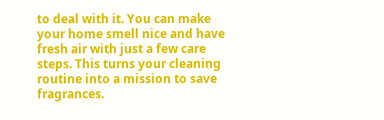to deal with it. You can make your home smell nice and have fresh air with just a few care steps. This turns your cleaning routine into a mission to save fragrances.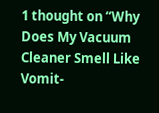1 thought on “Why Does My Vacuum Cleaner Smell Like Vomit-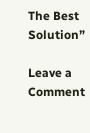The Best Solution”

Leave a Comment